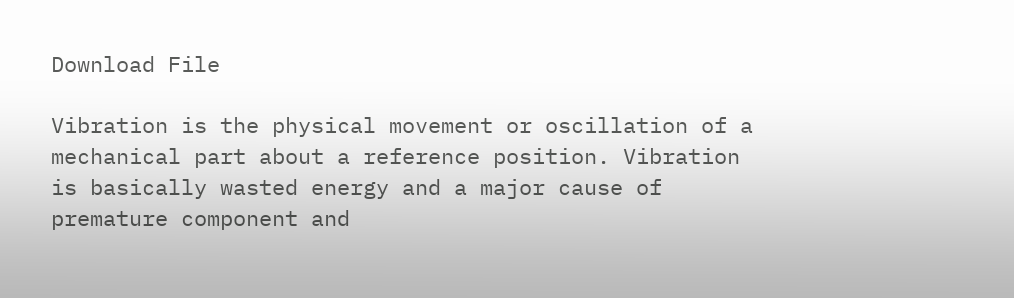Download File

Vibration is the physical movement or oscillation of a mechanical part about a reference position. Vibration is basically wasted energy and a major cause of premature component and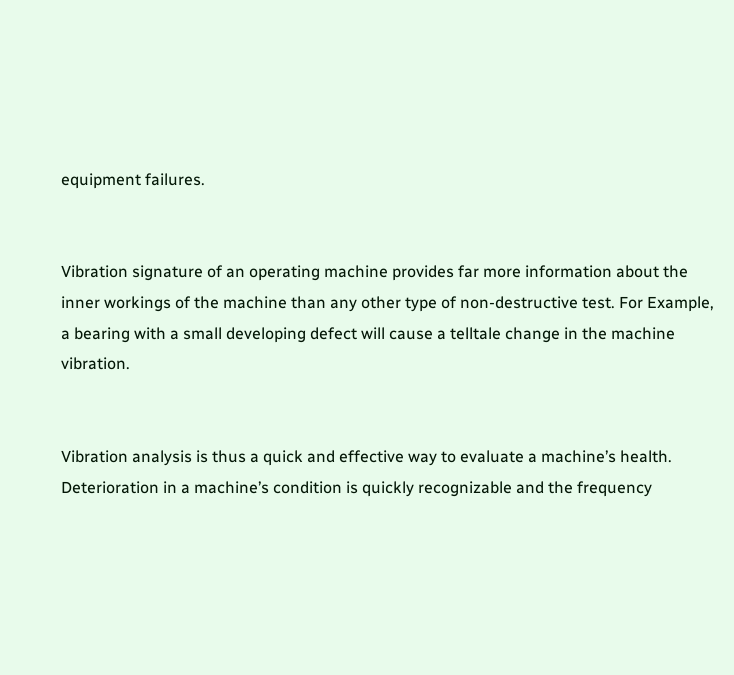equipment failures.


Vibration signature of an operating machine provides far more information about the inner workings of the machine than any other type of non-destructive test. For Example, a bearing with a small developing defect will cause a telltale change in the machine vibration.


Vibration analysis is thus a quick and effective way to evaluate a machine’s health. Deterioration in a machine’s condition is quickly recognizable and the frequency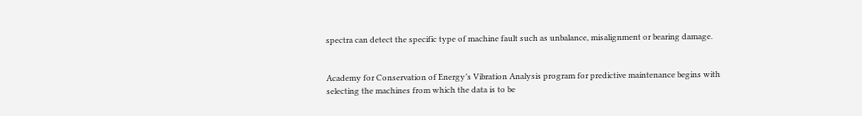spectra can detect the specific type of machine fault such as unbalance, misalignment or bearing damage.


Academy for Conservation of Energy’s Vibration Analysis program for predictive maintenance begins with selecting the machines from which the data is to be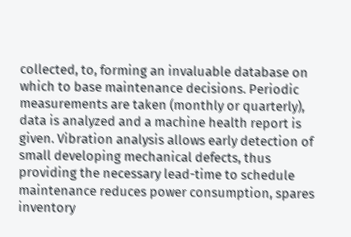collected, to, forming an invaluable database on which to base maintenance decisions. Periodic measurements are taken (monthly or quarterly), data is analyzed and a machine health report is given. Vibration analysis allows early detection of small developing mechanical defects, thus providing the necessary lead-time to schedule maintenance reduces power consumption, spares inventory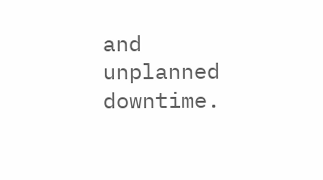and unplanned downtime.